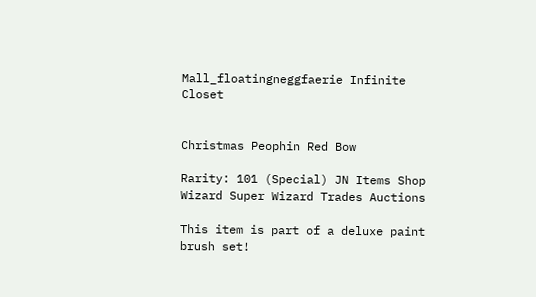Mall_floatingneggfaerie Infinite Closet


Christmas Peophin Red Bow

Rarity: 101 (Special) JN Items Shop Wizard Super Wizard Trades Auctions

This item is part of a deluxe paint brush set!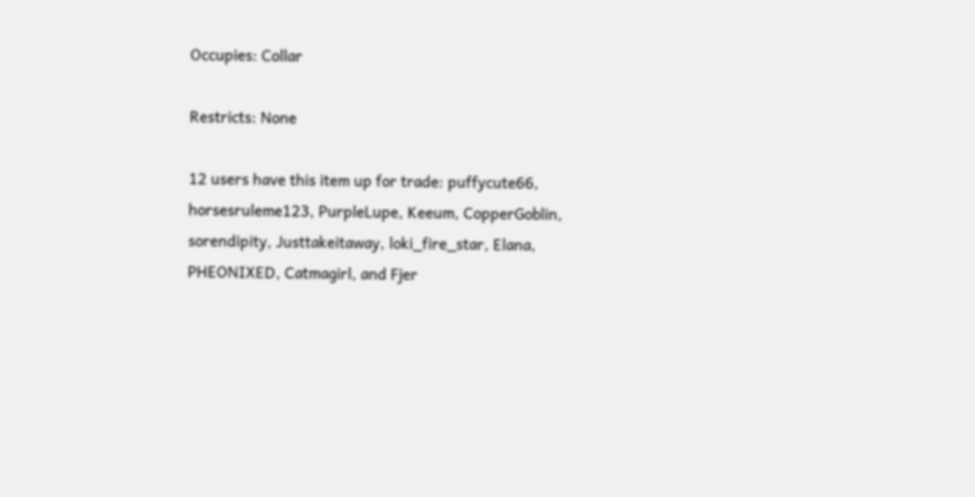Occupies: Collar

Restricts: None

12 users have this item up for trade: puffycute66, horsesruleme123, PurpleLupe, Keeum, CopperGoblin, sorendipity, Justtakeitaway, loki_fire_star, Elana, PHEONIXED, Catmagirl, and Fjer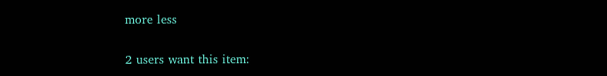more less

2 users want this item: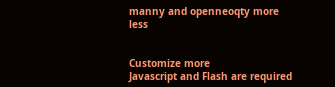manny and openneoqty more less


Customize more
Javascript and Flash are required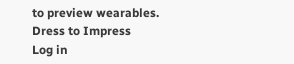to preview wearables.
Dress to Impress
Log in